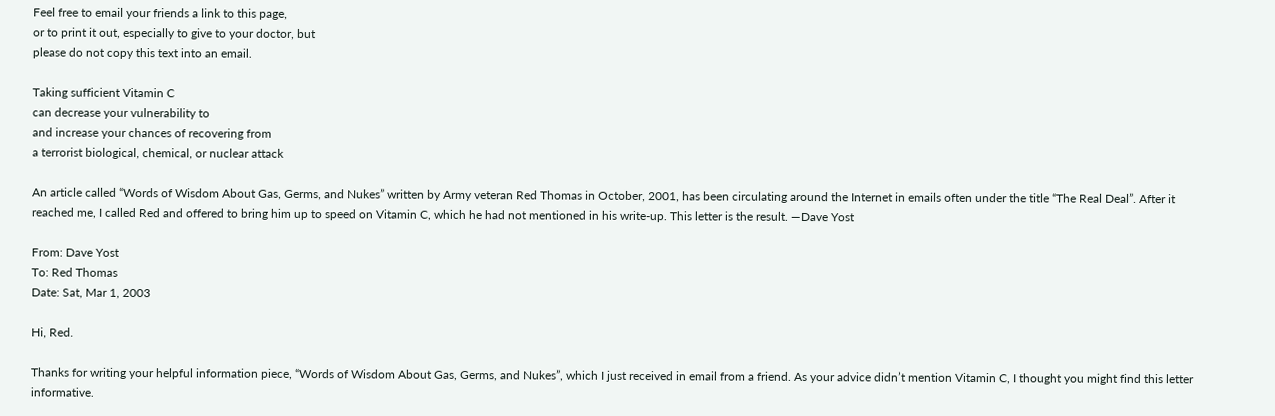Feel free to email your friends a link to this page,
or to print it out, especially to give to your doctor, but
please do not copy this text into an email.

Taking sufficient Vitamin C
can decrease your vulnerability to
and increase your chances of recovering from
a terrorist biological, chemical, or nuclear attack

An article called “Words of Wisdom About Gas, Germs, and Nukes” written by Army veteran Red Thomas in October, 2001, has been circulating around the Internet in emails often under the title “The Real Deal”. After it reached me, I called Red and offered to bring him up to speed on Vitamin C, which he had not mentioned in his write-up. This letter is the result. —Dave Yost

From: Dave Yost
To: Red Thomas
Date: Sat, Mar 1, 2003

Hi, Red.

Thanks for writing your helpful information piece, “Words of Wisdom About Gas, Germs, and Nukes”, which I just received in email from a friend. As your advice didn’t mention Vitamin C, I thought you might find this letter informative.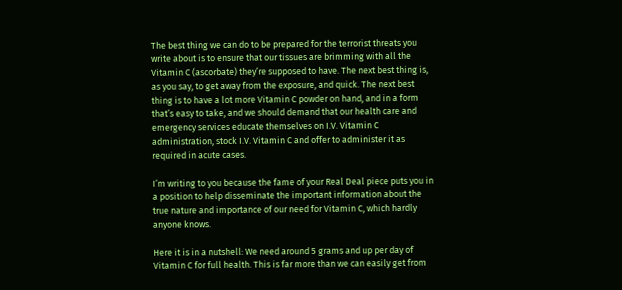The best thing we can do to be prepared for the terrorist threats you write about is to ensure that our tissues are brimming with all the Vitamin C (ascorbate) they’re supposed to have. The next best thing is, as you say, to get away from the exposure, and quick. The next best thing is to have a lot more Vitamin C powder on hand, and in a form that’s easy to take, and we should demand that our health care and emergency services educate themselves on I.V. Vitamin C administration, stock I.V. Vitamin C and offer to administer it as required in acute cases.

I’m writing to you because the fame of your Real Deal piece puts you in a position to help disseminate the important information about the true nature and importance of our need for Vitamin C, which hardly anyone knows.

Here it is in a nutshell: We need around 5 grams and up per day of Vitamin C for full health. This is far more than we can easily get from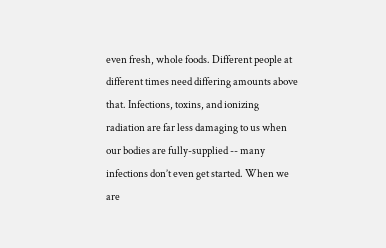even fresh, whole foods. Different people at different times need differing amounts above that. Infections, toxins, and ionizing radiation are far less damaging to us when our bodies are fully-supplied -- many infections don’t even get started. When we are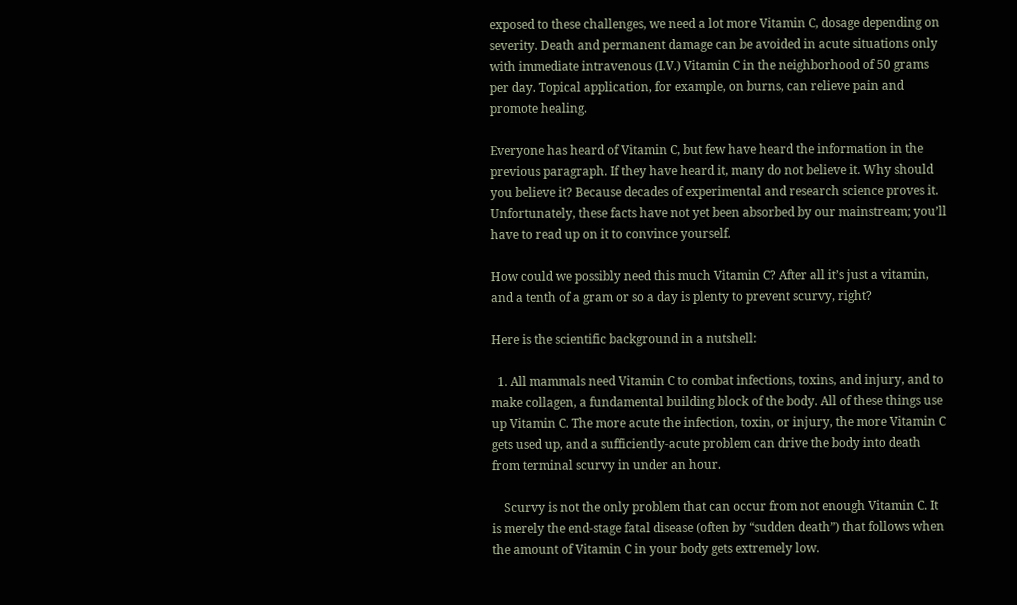exposed to these challenges, we need a lot more Vitamin C, dosage depending on severity. Death and permanent damage can be avoided in acute situations only with immediate intravenous (I.V.) Vitamin C in the neighborhood of 50 grams per day. Topical application, for example, on burns, can relieve pain and promote healing.

Everyone has heard of Vitamin C, but few have heard the information in the previous paragraph. If they have heard it, many do not believe it. Why should you believe it? Because decades of experimental and research science proves it. Unfortunately, these facts have not yet been absorbed by our mainstream; you’ll have to read up on it to convince yourself.

How could we possibly need this much Vitamin C? After all it’s just a vitamin, and a tenth of a gram or so a day is plenty to prevent scurvy, right?

Here is the scientific background in a nutshell:

  1. All mammals need Vitamin C to combat infections, toxins, and injury, and to make collagen, a fundamental building block of the body. All of these things use up Vitamin C. The more acute the infection, toxin, or injury, the more Vitamin C gets used up, and a sufficiently-acute problem can drive the body into death from terminal scurvy in under an hour.

    Scurvy is not the only problem that can occur from not enough Vitamin C. It is merely the end-stage fatal disease (often by “sudden death”) that follows when the amount of Vitamin C in your body gets extremely low.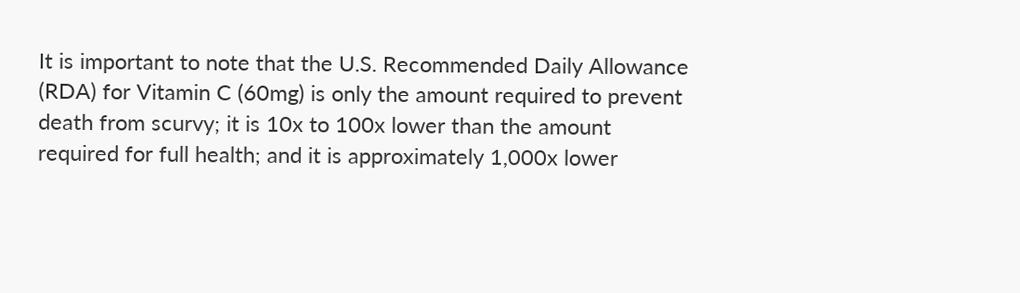It is important to note that the U.S. Recommended Daily Allowance (RDA) for Vitamin C (60mg) is only the amount required to prevent death from scurvy; it is 10x to 100x lower than the amount required for full health; and it is approximately 1,000x lower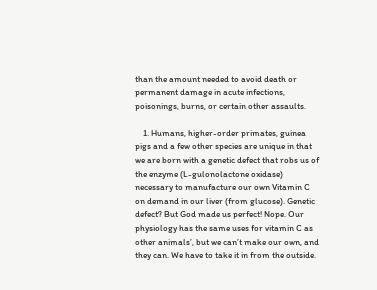than the amount needed to avoid death or permanent damage in acute infections, poisonings, burns, or certain other assaults.

    1. Humans, higher-order primates, guinea pigs and a few other species are unique in that we are born with a genetic defect that robs us of the enzyme (L-gulonolactone oxidase) necessary to manufacture our own Vitamin C on demand in our liver (from glucose). Genetic defect? But God made us perfect! Nope. Our physiology has the same uses for vitamin C as other animals’, but we can’t make our own, and they can. We have to take it in from the outside.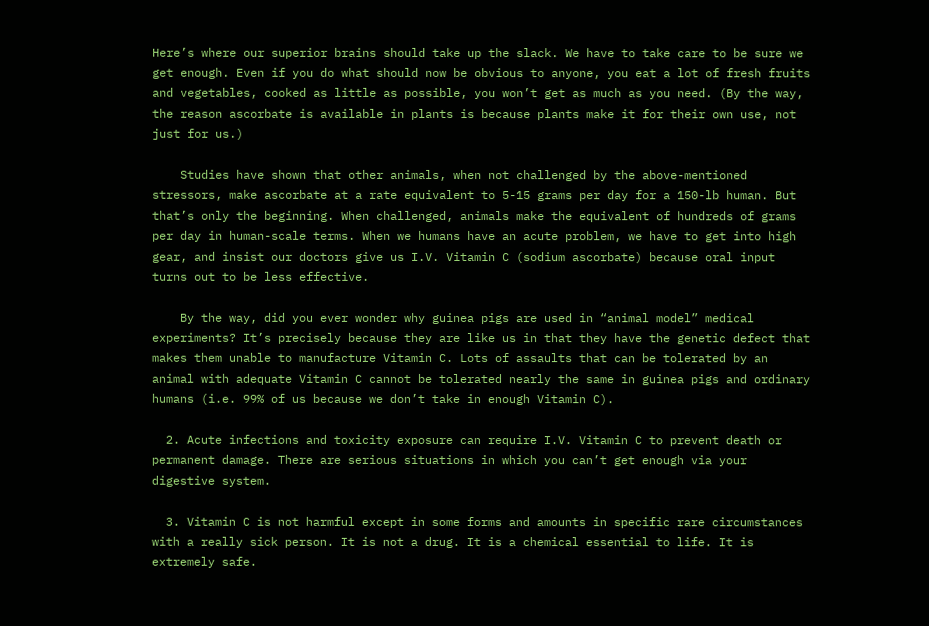Here’s where our superior brains should take up the slack. We have to take care to be sure we get enough. Even if you do what should now be obvious to anyone, you eat a lot of fresh fruits and vegetables, cooked as little as possible, you won’t get as much as you need. (By the way, the reason ascorbate is available in plants is because plants make it for their own use, not just for us.)

    Studies have shown that other animals, when not challenged by the above-mentioned stressors, make ascorbate at a rate equivalent to 5-15 grams per day for a 150-lb human. But that’s only the beginning. When challenged, animals make the equivalent of hundreds of grams per day in human-scale terms. When we humans have an acute problem, we have to get into high gear, and insist our doctors give us I.V. Vitamin C (sodium ascorbate) because oral input turns out to be less effective.

    By the way, did you ever wonder why guinea pigs are used in “animal model” medical experiments? It’s precisely because they are like us in that they have the genetic defect that makes them unable to manufacture Vitamin C. Lots of assaults that can be tolerated by an animal with adequate Vitamin C cannot be tolerated nearly the same in guinea pigs and ordinary humans (i.e. 99% of us because we don’t take in enough Vitamin C).

  2. Acute infections and toxicity exposure can require I.V. Vitamin C to prevent death or permanent damage. There are serious situations in which you can’t get enough via your digestive system.

  3. Vitamin C is not harmful except in some forms and amounts in specific rare circumstances with a really sick person. It is not a drug. It is a chemical essential to life. It is extremely safe.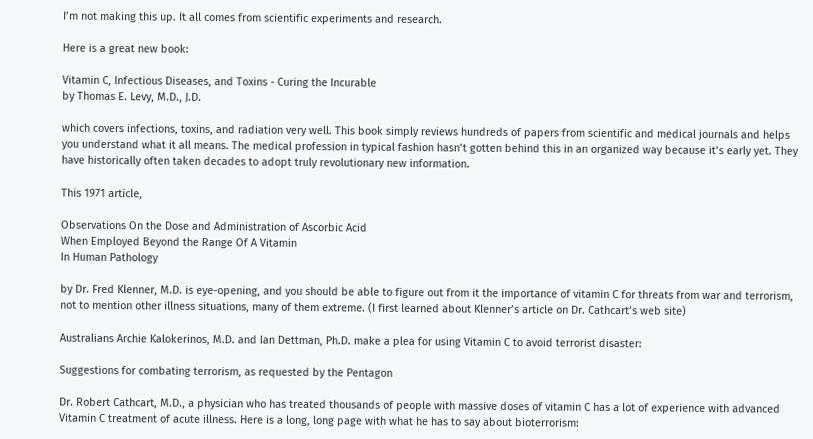I’m not making this up. It all comes from scientific experiments and research.

Here is a great new book:

Vitamin C, Infectious Diseases, and Toxins - Curing the Incurable
by Thomas E. Levy, M.D., J.D.

which covers infections, toxins, and radiation very well. This book simply reviews hundreds of papers from scientific and medical journals and helps you understand what it all means. The medical profession in typical fashion hasn’t gotten behind this in an organized way because it’s early yet. They have historically often taken decades to adopt truly revolutionary new information.

This 1971 article,

Observations On the Dose and Administration of Ascorbic Acid
When Employed Beyond the Range Of A Vitamin
In Human Pathology

by Dr. Fred Klenner, M.D. is eye-opening, and you should be able to figure out from it the importance of vitamin C for threats from war and terrorism, not to mention other illness situations, many of them extreme. (I first learned about Klenner’s article on Dr. Cathcart’s web site)

Australians Archie Kalokerinos, M.D. and Ian Dettman, Ph.D. make a plea for using Vitamin C to avoid terrorist disaster:

Suggestions for combating terrorism, as requested by the Pentagon

Dr. Robert Cathcart, M.D., a physician who has treated thousands of people with massive doses of vitamin C has a lot of experience with advanced Vitamin C treatment of acute illness. Here is a long, long page with what he has to say about bioterrorism: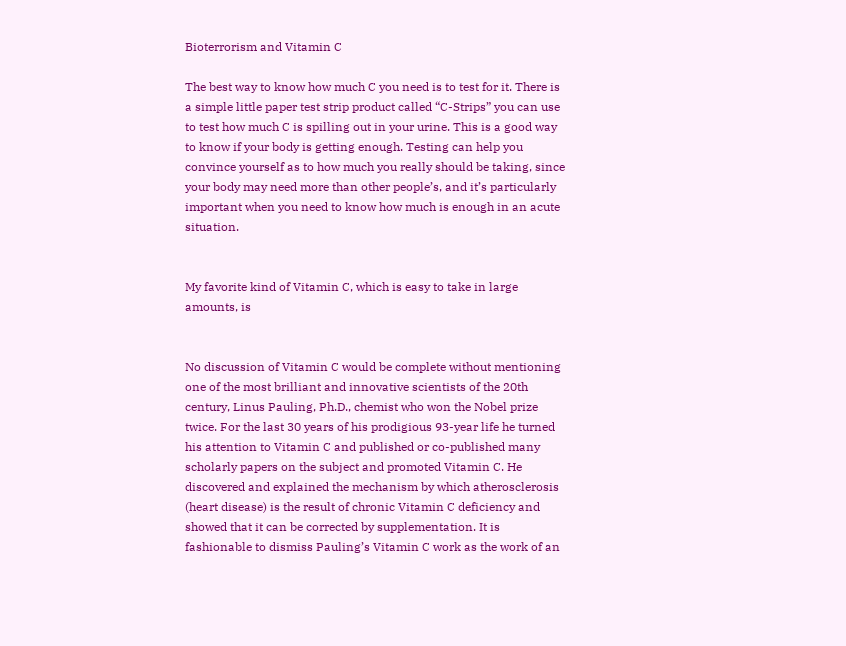Bioterrorism and Vitamin C

The best way to know how much C you need is to test for it. There is a simple little paper test strip product called “C-Strips” you can use to test how much C is spilling out in your urine. This is a good way to know if your body is getting enough. Testing can help you convince yourself as to how much you really should be taking, since your body may need more than other people’s, and it’s particularly important when you need to know how much is enough in an acute situation.


My favorite kind of Vitamin C, which is easy to take in large amounts, is


No discussion of Vitamin C would be complete without mentioning one of the most brilliant and innovative scientists of the 20th century, Linus Pauling, Ph.D., chemist who won the Nobel prize twice. For the last 30 years of his prodigious 93-year life he turned his attention to Vitamin C and published or co-published many scholarly papers on the subject and promoted Vitamin C. He discovered and explained the mechanism by which atherosclerosis (heart disease) is the result of chronic Vitamin C deficiency and showed that it can be corrected by supplementation. It is fashionable to dismiss Pauling’s Vitamin C work as the work of an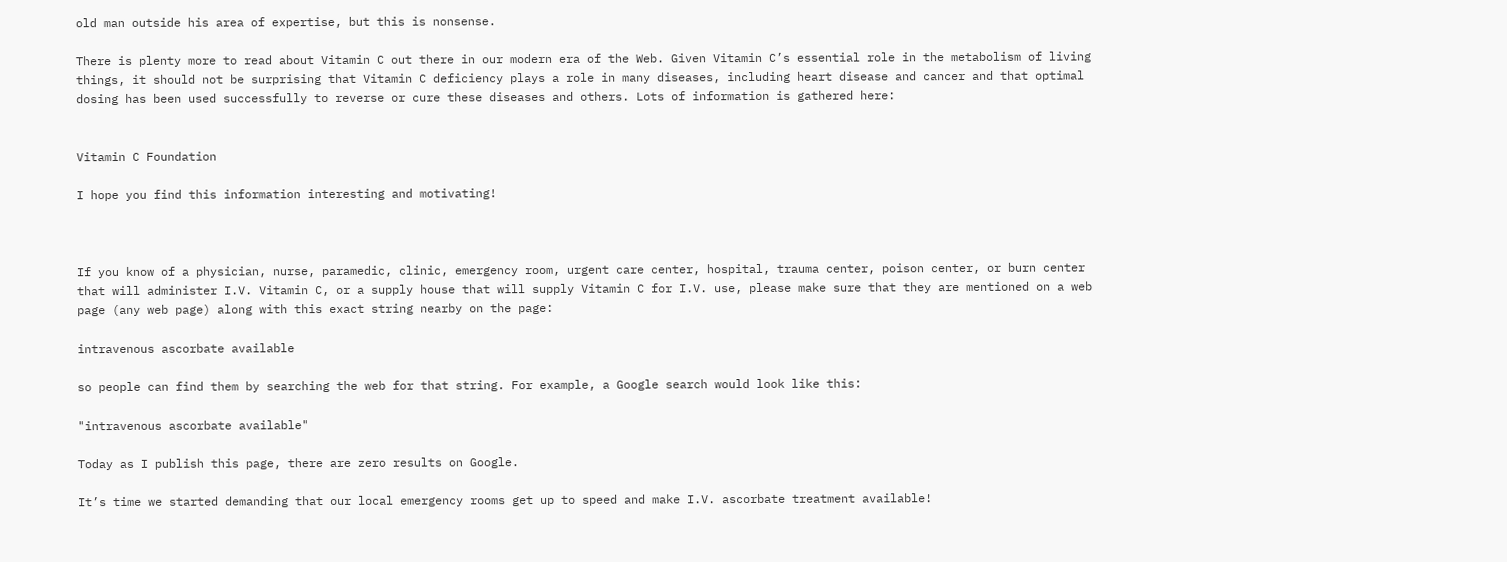old man outside his area of expertise, but this is nonsense.

There is plenty more to read about Vitamin C out there in our modern era of the Web. Given Vitamin C’s essential role in the metabolism of living things, it should not be surprising that Vitamin C deficiency plays a role in many diseases, including heart disease and cancer and that optimal dosing has been used successfully to reverse or cure these diseases and others. Lots of information is gathered here:


Vitamin C Foundation

I hope you find this information interesting and motivating!



If you know of a physician, nurse, paramedic, clinic, emergency room, urgent care center, hospital, trauma center, poison center, or burn center that will administer I.V. Vitamin C, or a supply house that will supply Vitamin C for I.V. use, please make sure that they are mentioned on a web page (any web page) along with this exact string nearby on the page:

intravenous ascorbate available

so people can find them by searching the web for that string. For example, a Google search would look like this:

"intravenous ascorbate available"

Today as I publish this page, there are zero results on Google.

It’s time we started demanding that our local emergency rooms get up to speed and make I.V. ascorbate treatment available!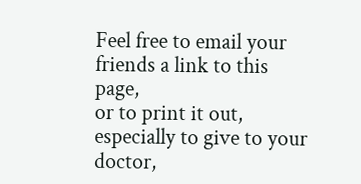Feel free to email your friends a link to this page,
or to print it out, especially to give to your doctor,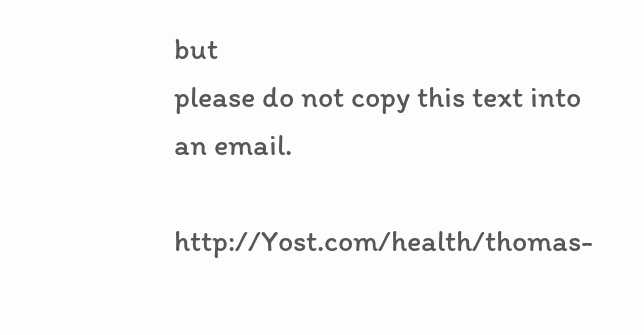but
please do not copy this text into an email.

http://Yost.com/health/thomas-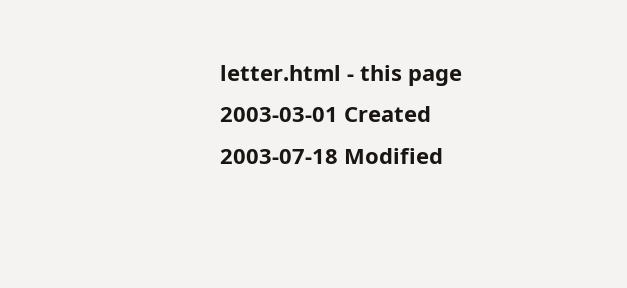letter.html - this page
2003-03-01 Created
2003-07-18 Modified